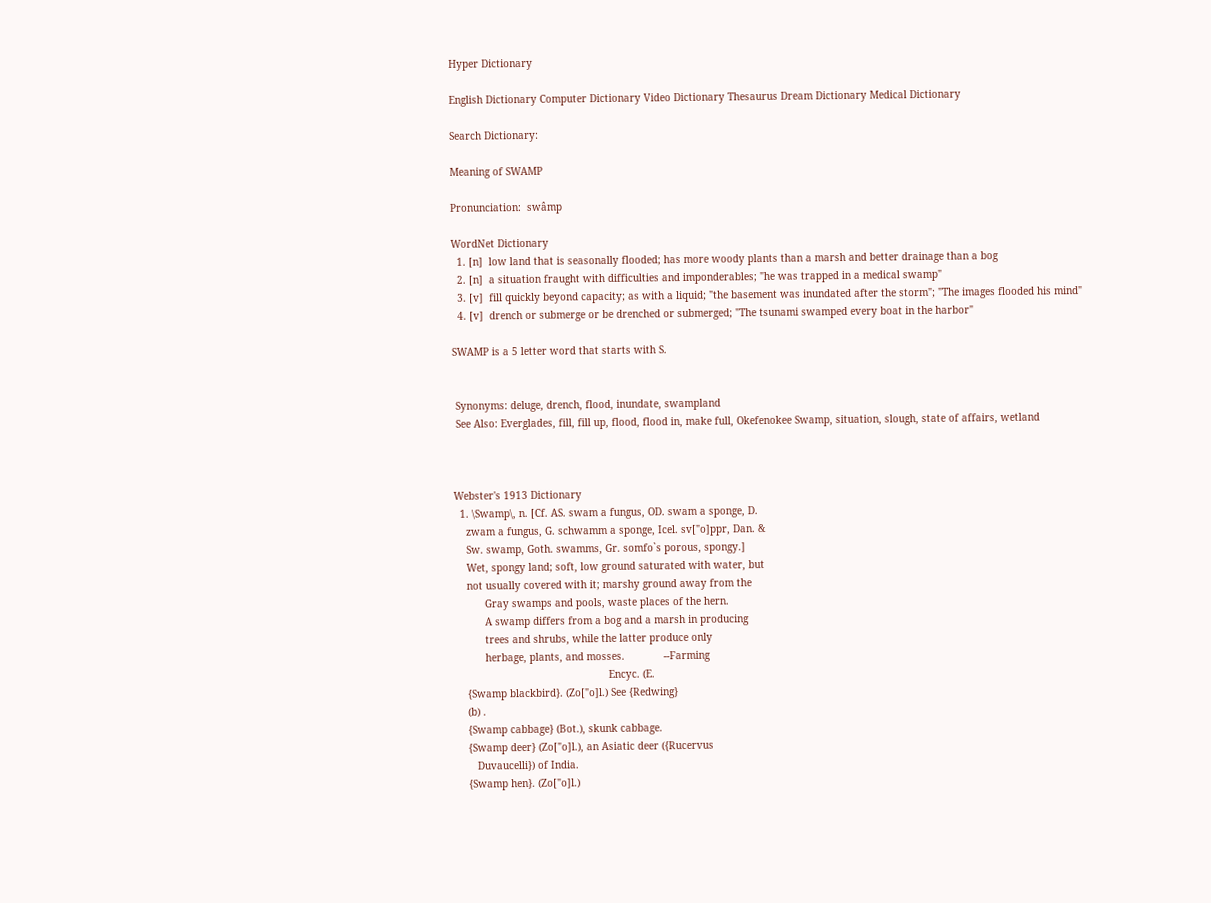Hyper Dictionary

English Dictionary Computer Dictionary Video Dictionary Thesaurus Dream Dictionary Medical Dictionary

Search Dictionary:

Meaning of SWAMP

Pronunciation:  swâmp

WordNet Dictionary
  1. [n]  low land that is seasonally flooded; has more woody plants than a marsh and better drainage than a bog
  2. [n]  a situation fraught with difficulties and imponderables; "he was trapped in a medical swamp"
  3. [v]  fill quickly beyond capacity; as with a liquid; "the basement was inundated after the storm"; "The images flooded his mind"
  4. [v]  drench or submerge or be drenched or submerged; "The tsunami swamped every boat in the harbor"

SWAMP is a 5 letter word that starts with S.


 Synonyms: deluge, drench, flood, inundate, swampland
 See Also: Everglades, fill, fill up, flood, flood in, make full, Okefenokee Swamp, situation, slough, state of affairs, wetland



Webster's 1913 Dictionary
  1. \Swamp\, n. [Cf. AS. swam a fungus, OD. swam a sponge, D.
    zwam a fungus, G. schwamm a sponge, Icel. sv["o]ppr, Dan. &
    Sw. swamp, Goth. swamms, Gr. somfo`s porous, spongy.]
    Wet, spongy land; soft, low ground saturated with water, but
    not usually covered with it; marshy ground away from the
          Gray swamps and pools, waste places of the hern.
          A swamp differs from a bog and a marsh in producing
          trees and shrubs, while the latter produce only
          herbage, plants, and mosses.             --Farming
                                                   Encyc. (E.
    {Swamp blackbird}. (Zo["o]l.) See {Redwing}
    (b) .
    {Swamp cabbage} (Bot.), skunk cabbage.
    {Swamp deer} (Zo["o]l.), an Asiatic deer ({Rucervus
       Duvaucelli}) of India.
    {Swamp hen}. (Zo["o]l.)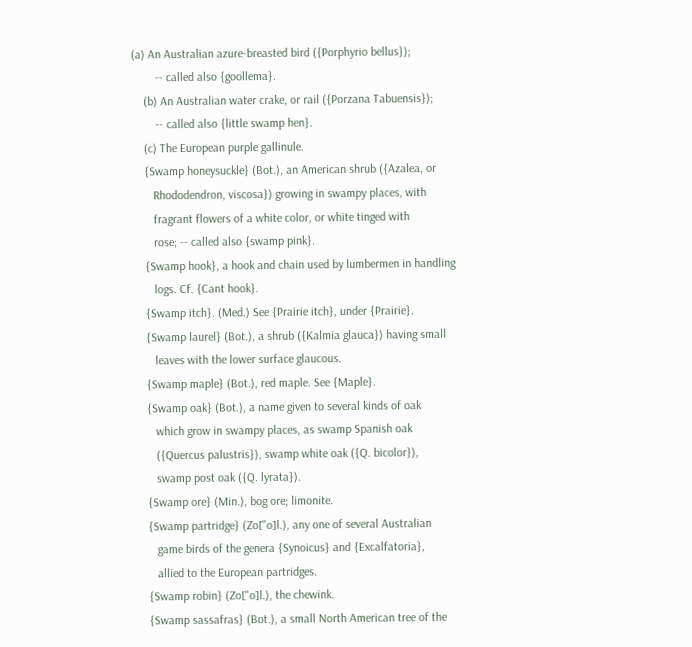(a) An Australian azure-breasted bird ({Porphyrio bellus});
        -- called also {goollema}.
    (b) An Australian water crake, or rail ({Porzana Tabuensis});
        -- called also {little swamp hen}.
    (c) The European purple gallinule.
    {Swamp honeysuckle} (Bot.), an American shrub ({Azalea, or
       Rhododendron, viscosa}) growing in swampy places, with
       fragrant flowers of a white color, or white tinged with
       rose; -- called also {swamp pink}.
    {Swamp hook}, a hook and chain used by lumbermen in handling
       logs. Cf. {Cant hook}.
    {Swamp itch}. (Med.) See {Prairie itch}, under {Prairie}.
    {Swamp laurel} (Bot.), a shrub ({Kalmia glauca}) having small
       leaves with the lower surface glaucous.
    {Swamp maple} (Bot.), red maple. See {Maple}.
    {Swamp oak} (Bot.), a name given to several kinds of oak
       which grow in swampy places, as swamp Spanish oak
       ({Quercus palustris}), swamp white oak ({Q. bicolor}),
       swamp post oak ({Q. lyrata}).
    {Swamp ore} (Min.), bog ore; limonite.
    {Swamp partridge} (Zo["o]l.), any one of several Australian
       game birds of the genera {Synoicus} and {Excalfatoria},
       allied to the European partridges.
    {Swamp robin} (Zo["o]l.), the chewink.
    {Swamp sassafras} (Bot.), a small North American tree of the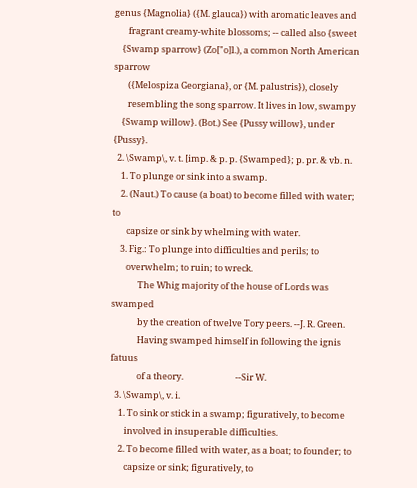genus {Magnolia} ({M. glauca}) with aromatic leaves and
       fragrant creamy-white blossoms; -- called also {sweet
    {Swamp sparrow} (Zo["o]l.), a common North American sparrow
       ({Melospiza Georgiana}, or {M. palustris}), closely
       resembling the song sparrow. It lives in low, swampy
    {Swamp willow}. (Bot.) See {Pussy willow}, under {Pussy}.
  2. \Swamp\, v. t. [imp. & p. p. {Swamped}; p. pr. & vb. n.
    1. To plunge or sink into a swamp.
    2. (Naut.) To cause (a boat) to become filled with water; to
       capsize or sink by whelming with water.
    3. Fig.: To plunge into difficulties and perils; to
       overwhelm; to ruin; to wreck.
             The Whig majority of the house of Lords was swamped
             by the creation of twelve Tory peers. --J. R. Green.
             Having swamped himself in following the ignis fatuus
             of a theory.                          --Sir W.
  3. \Swamp\, v. i.
    1. To sink or stick in a swamp; figuratively, to become
       involved in insuperable difficulties.
    2. To become filled with water, as a boat; to founder; to
       capsize or sink; figuratively, to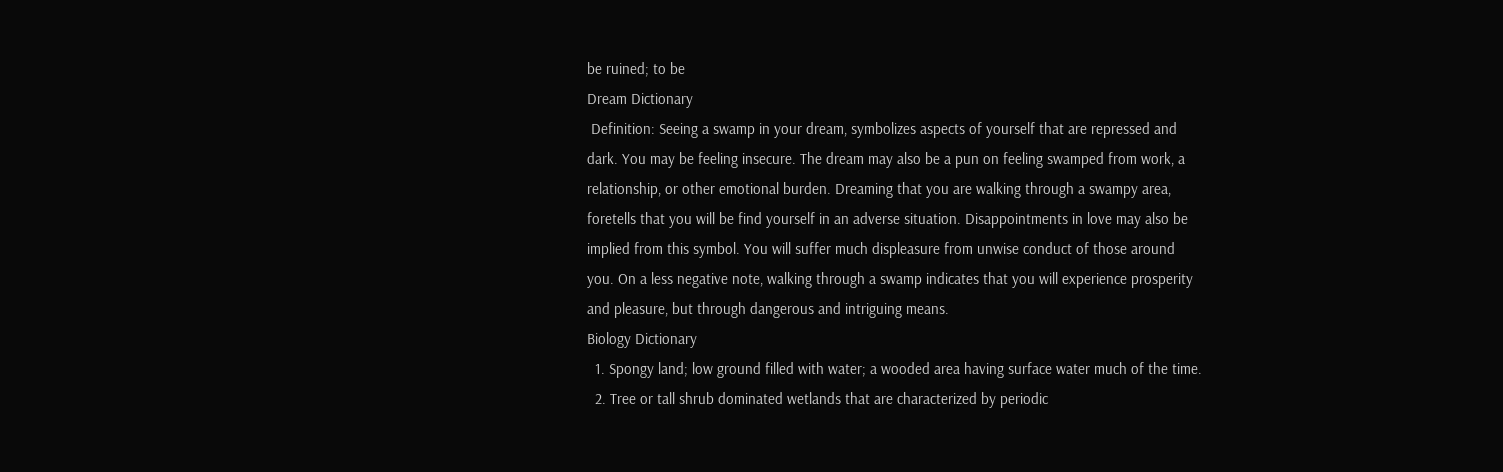be ruined; to be
Dream Dictionary
 Definition: Seeing a swamp in your dream, symbolizes aspects of yourself that are repressed and dark. You may be feeling insecure. The dream may also be a pun on feeling swamped from work, a relationship, or other emotional burden. Dreaming that you are walking through a swampy area, foretells that you will be find yourself in an adverse situation. Disappointments in love may also be implied from this symbol. You will suffer much displeasure from unwise conduct of those around you. On a less negative note, walking through a swamp indicates that you will experience prosperity and pleasure, but through dangerous and intriguing means.
Biology Dictionary
  1. Spongy land; low ground filled with water; a wooded area having surface water much of the time.
  2. Tree or tall shrub dominated wetlands that are characterized by periodic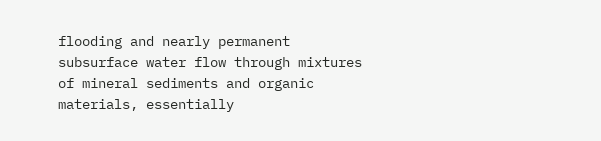flooding and nearly permanent subsurface water flow through mixtures of mineral sediments and organic materials, essentially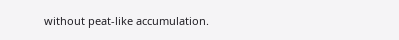without peat-like accumulation.